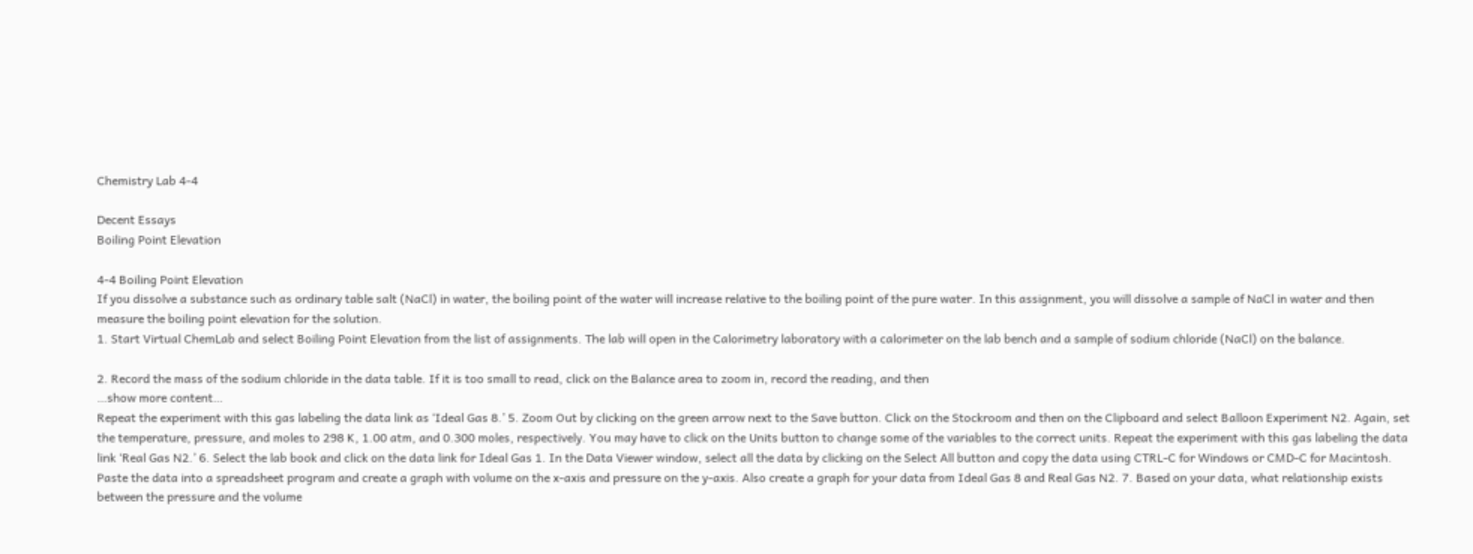Chemistry Lab 4-4

Decent Essays
Boiling Point Elevation

4-4 Boiling Point Elevation
If you dissolve a substance such as ordinary table salt (NaCl) in water, the boiling point of the water will increase relative to the boiling point of the pure water. In this assignment, you will dissolve a sample of NaCl in water and then measure the boiling point elevation for the solution.
1. Start Virtual ChemLab and select Boiling Point Elevation from the list of assignments. The lab will open in the Calorimetry laboratory with a calorimeter on the lab bench and a sample of sodium chloride (NaCl) on the balance.

2. Record the mass of the sodium chloride in the data table. If it is too small to read, click on the Balance area to zoom in, record the reading, and then
…show more content…
Repeat the experiment with this gas labeling the data link as ‘Ideal Gas 8.’ 5. Zoom Out by clicking on the green arrow next to the Save button. Click on the Stockroom and then on the Clipboard and select Balloon Experiment N2. Again, set the temperature, pressure, and moles to 298 K, 1.00 atm, and 0.300 moles, respectively. You may have to click on the Units button to change some of the variables to the correct units. Repeat the experiment with this gas labeling the data link ‘Real Gas N2.’ 6. Select the lab book and click on the data link for Ideal Gas 1. In the Data Viewer window, select all the data by clicking on the Select All button and copy the data using CTRL-C for Windows or CMD-C for Macintosh. Paste the data into a spreadsheet program and create a graph with volume on the x-axis and pressure on the y-axis. Also create a graph for your data from Ideal Gas 8 and Real Gas N2. 7. Based on your data, what relationship exists between the pressure and the volume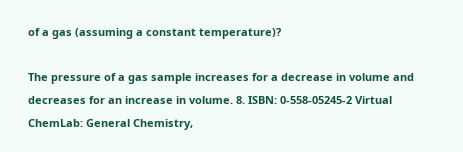of a gas (assuming a constant temperature)?

The pressure of a gas sample increases for a decrease in volume and decreases for an increase in volume. 8. ISBN: 0-558-05245-2 Virtual ChemLab: General Chemistry,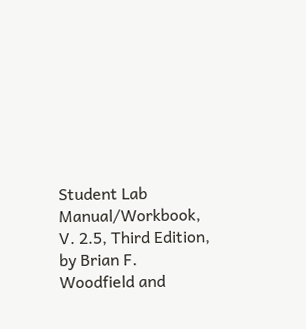Student Lab Manual/Workbook, V. 2.5, Third Edition, by Brian F. Woodfield and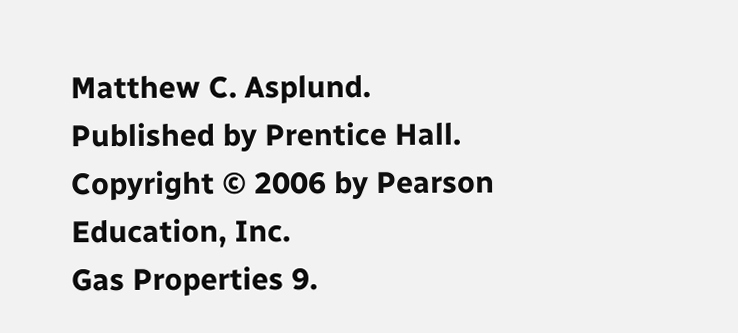Matthew C. Asplund. Published by Prentice Hall. Copyright © 2006 by Pearson Education, Inc.
Gas Properties 9.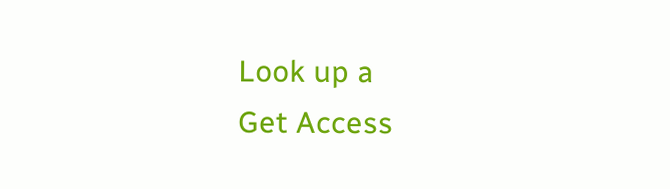Look up a
Get Access